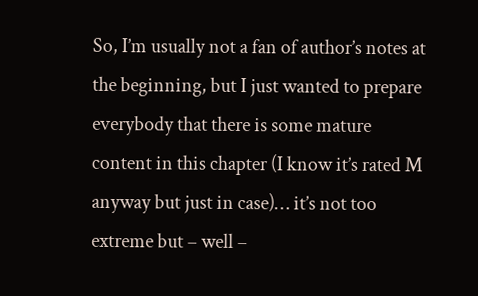So, I’m usually not a fan of author’s notes at the beginning, but I just wanted to prepare everybody that there is some mature content in this chapter (I know it’s rated M anyway but just in case)… it’s not too extreme but – well –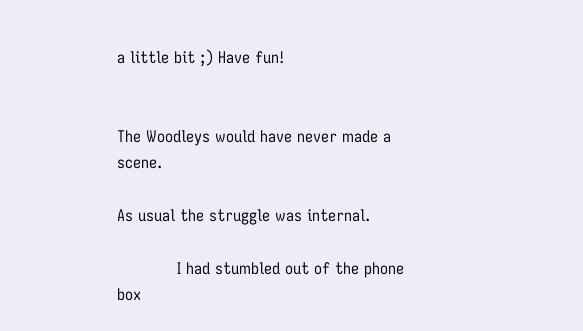a little bit ;) Have fun!


The Woodleys would have never made a scene.

As usual the struggle was internal.

            I had stumbled out of the phone box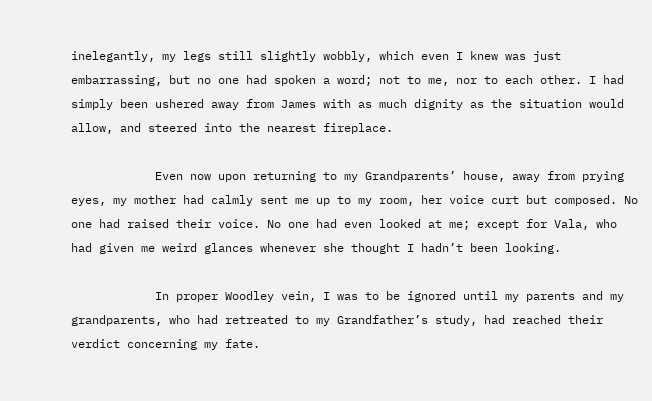inelegantly, my legs still slightly wobbly, which even I knew was just embarrassing, but no one had spoken a word; not to me, nor to each other. I had simply been ushered away from James with as much dignity as the situation would allow, and steered into the nearest fireplace.

            Even now upon returning to my Grandparents’ house, away from prying eyes, my mother had calmly sent me up to my room, her voice curt but composed. No one had raised their voice. No one had even looked at me; except for Vala, who had given me weird glances whenever she thought I hadn’t been looking.

            In proper Woodley vein, I was to be ignored until my parents and my grandparents, who had retreated to my Grandfather’s study, had reached their verdict concerning my fate.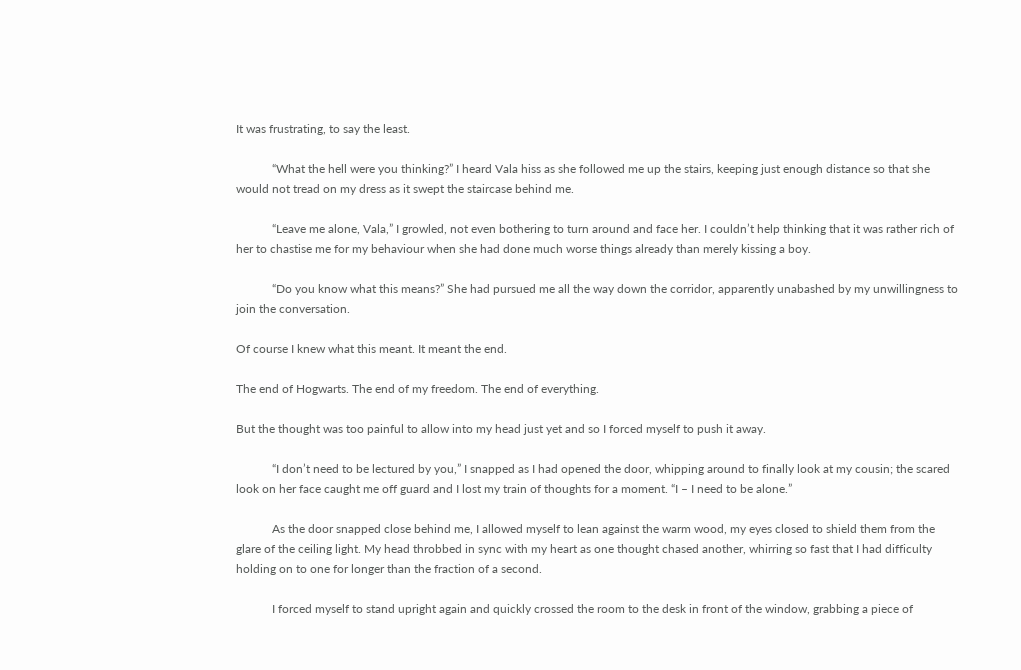It was frustrating, to say the least.

            “What the hell were you thinking?” I heard Vala hiss as she followed me up the stairs, keeping just enough distance so that she would not tread on my dress as it swept the staircase behind me.

            “Leave me alone, Vala,” I growled, not even bothering to turn around and face her. I couldn’t help thinking that it was rather rich of her to chastise me for my behaviour when she had done much worse things already than merely kissing a boy.

            “Do you know what this means?” She had pursued me all the way down the corridor, apparently unabashed by my unwillingness to join the conversation.

Of course I knew what this meant. It meant the end.

The end of Hogwarts. The end of my freedom. The end of everything.

But the thought was too painful to allow into my head just yet and so I forced myself to push it away.

            “I don’t need to be lectured by you,” I snapped as I had opened the door, whipping around to finally look at my cousin; the scared look on her face caught me off guard and I lost my train of thoughts for a moment. “I – I need to be alone.”

            As the door snapped close behind me, I allowed myself to lean against the warm wood, my eyes closed to shield them from the glare of the ceiling light. My head throbbed in sync with my heart as one thought chased another, whirring so fast that I had difficulty holding on to one for longer than the fraction of a second.

            I forced myself to stand upright again and quickly crossed the room to the desk in front of the window, grabbing a piece of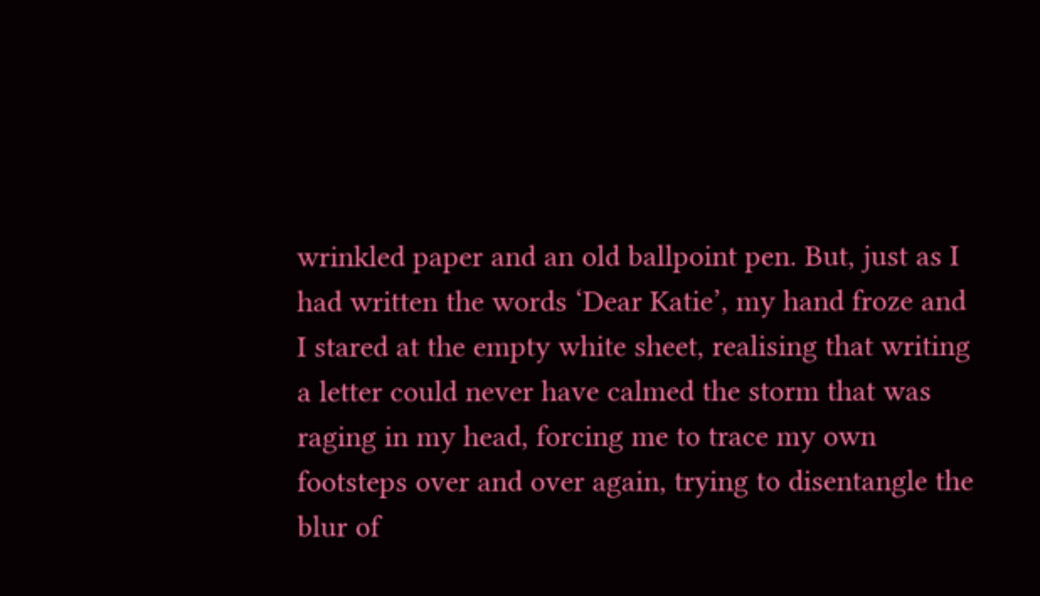wrinkled paper and an old ballpoint pen. But, just as I had written the words ‘Dear Katie’, my hand froze and I stared at the empty white sheet, realising that writing a letter could never have calmed the storm that was raging in my head, forcing me to trace my own footsteps over and over again, trying to disentangle the blur of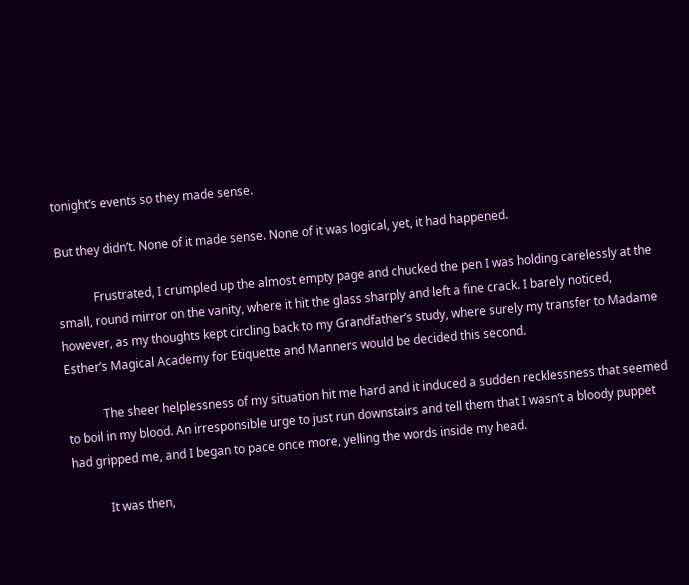tonight’s events so they made sense.

But they didn’t. None of it made sense. None of it was logical, yet, it had happened.

            Frustrated, I crumpled up the almost empty page and chucked the pen I was holding carelessly at the small, round mirror on the vanity, where it hit the glass sharply and left a fine crack. I barely noticed, however, as my thoughts kept circling back to my Grandfather’s study, where surely my transfer to Madame Esther’s Magical Academy for Etiquette and Manners would be decided this second.

            The sheer helplessness of my situation hit me hard and it induced a sudden recklessness that seemed to boil in my blood. An irresponsible urge to just run downstairs and tell them that I wasn’t a bloody puppet had gripped me, and I began to pace once more, yelling the words inside my head.

            It was then,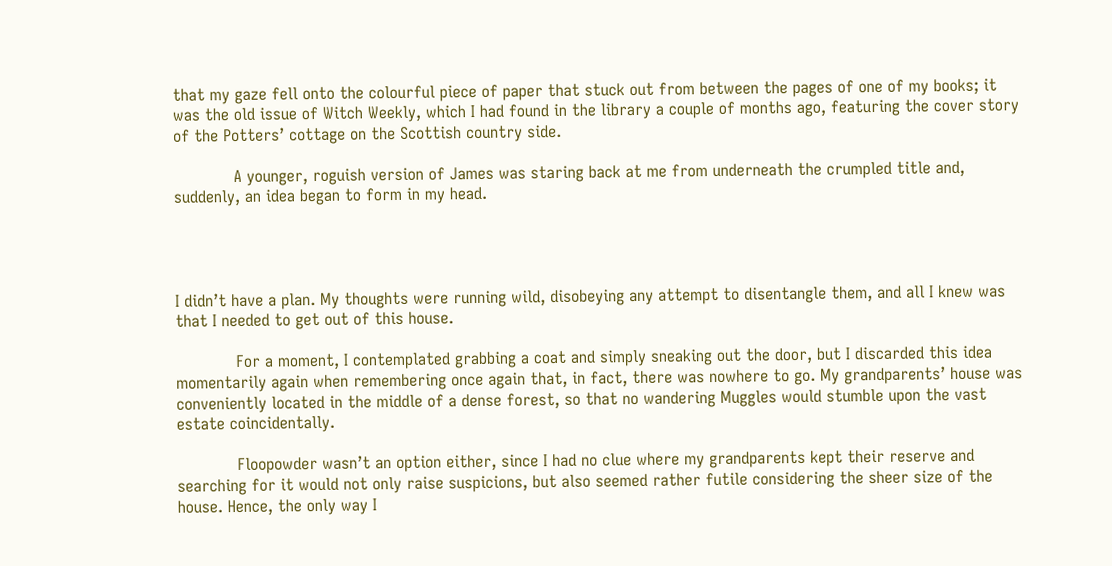that my gaze fell onto the colourful piece of paper that stuck out from between the pages of one of my books; it was the old issue of Witch Weekly, which I had found in the library a couple of months ago, featuring the cover story of the Potters’ cottage on the Scottish country side.

            A younger, roguish version of James was staring back at me from underneath the crumpled title and, suddenly, an idea began to form in my head.




I didn’t have a plan. My thoughts were running wild, disobeying any attempt to disentangle them, and all I knew was that I needed to get out of this house.

            For a moment, I contemplated grabbing a coat and simply sneaking out the door, but I discarded this idea momentarily again when remembering once again that, in fact, there was nowhere to go. My grandparents’ house was conveniently located in the middle of a dense forest, so that no wandering Muggles would stumble upon the vast estate coincidentally.

            Floopowder wasn’t an option either, since I had no clue where my grandparents kept their reserve and searching for it would not only raise suspicions, but also seemed rather futile considering the sheer size of the house. Hence, the only way I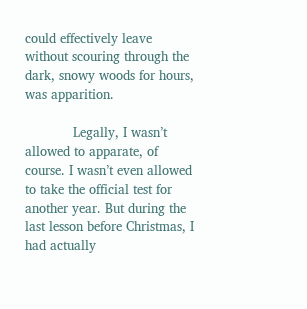could effectively leave without scouring through the dark, snowy woods for hours, was apparition.

            Legally, I wasn’t allowed to apparate, of course. I wasn’t even allowed to take the official test for another year. But during the last lesson before Christmas, I had actually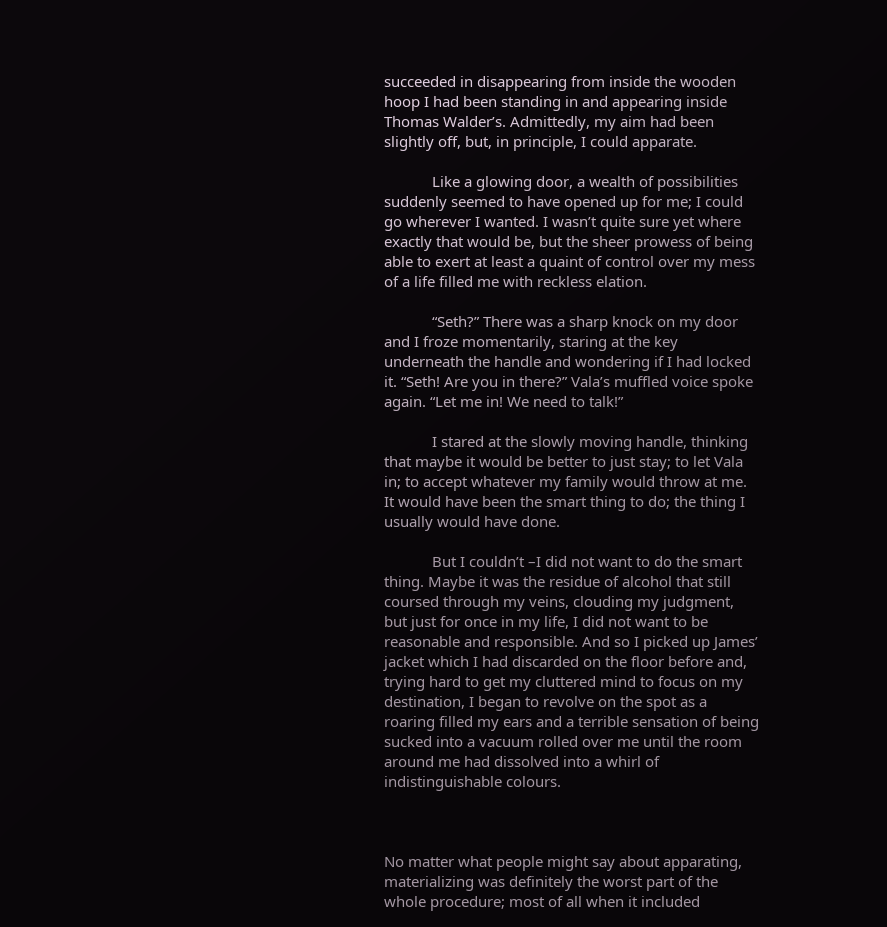succeeded in disappearing from inside the wooden hoop I had been standing in and appearing inside Thomas Walder’s. Admittedly, my aim had been slightly off, but, in principle, I could apparate.

            Like a glowing door, a wealth of possibilities suddenly seemed to have opened up for me; I could go wherever I wanted. I wasn’t quite sure yet where exactly that would be, but the sheer prowess of being able to exert at least a quaint of control over my mess of a life filled me with reckless elation.

            “Seth?” There was a sharp knock on my door and I froze momentarily, staring at the key underneath the handle and wondering if I had locked it. “Seth! Are you in there?” Vala’s muffled voice spoke again. “Let me in! We need to talk!”

            I stared at the slowly moving handle, thinking that maybe it would be better to just stay; to let Vala in; to accept whatever my family would throw at me. It would have been the smart thing to do; the thing I usually would have done.

            But I couldn’t –I did not want to do the smart thing. Maybe it was the residue of alcohol that still coursed through my veins, clouding my judgment, but just for once in my life, I did not want to be reasonable and responsible. And so I picked up James’ jacket which I had discarded on the floor before and, trying hard to get my cluttered mind to focus on my destination, I began to revolve on the spot as a roaring filled my ears and a terrible sensation of being sucked into a vacuum rolled over me until the room around me had dissolved into a whirl of indistinguishable colours.



No matter what people might say about apparating, materializing was definitely the worst part of the whole procedure; most of all when it included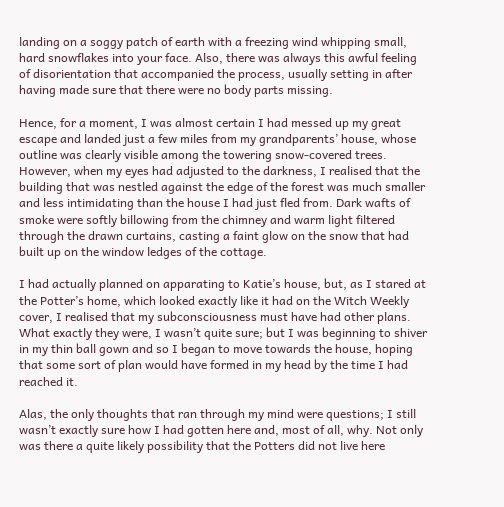landing on a soggy patch of earth with a freezing wind whipping small, hard snowflakes into your face. Also, there was always this awful feeling of disorientation that accompanied the process, usually setting in after having made sure that there were no body parts missing.

Hence, for a moment, I was almost certain I had messed up my great escape and landed just a few miles from my grandparents’ house, whose outline was clearly visible among the towering snow-covered trees. However, when my eyes had adjusted to the darkness, I realised that the building that was nestled against the edge of the forest was much smaller and less intimidating than the house I had just fled from. Dark wafts of smoke were softly billowing from the chimney and warm light filtered through the drawn curtains, casting a faint glow on the snow that had built up on the window ledges of the cottage.

I had actually planned on apparating to Katie’s house, but, as I stared at the Potter’s home, which looked exactly like it had on the Witch Weekly cover, I realised that my subconsciousness must have had other plans. What exactly they were, I wasn’t quite sure; but I was beginning to shiver in my thin ball gown and so I began to move towards the house, hoping that some sort of plan would have formed in my head by the time I had reached it.

Alas, the only thoughts that ran through my mind were questions; I still wasn’t exactly sure how I had gotten here and, most of all, why. Not only was there a quite likely possibility that the Potters did not live here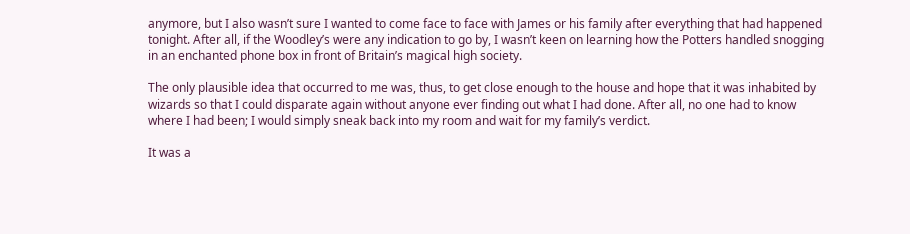anymore, but I also wasn’t sure I wanted to come face to face with James or his family after everything that had happened tonight. After all, if the Woodley’s were any indication to go by, I wasn’t keen on learning how the Potters handled snogging in an enchanted phone box in front of Britain’s magical high society.

The only plausible idea that occurred to me was, thus, to get close enough to the house and hope that it was inhabited by wizards so that I could disparate again without anyone ever finding out what I had done. After all, no one had to know where I had been; I would simply sneak back into my room and wait for my family’s verdict.

It was a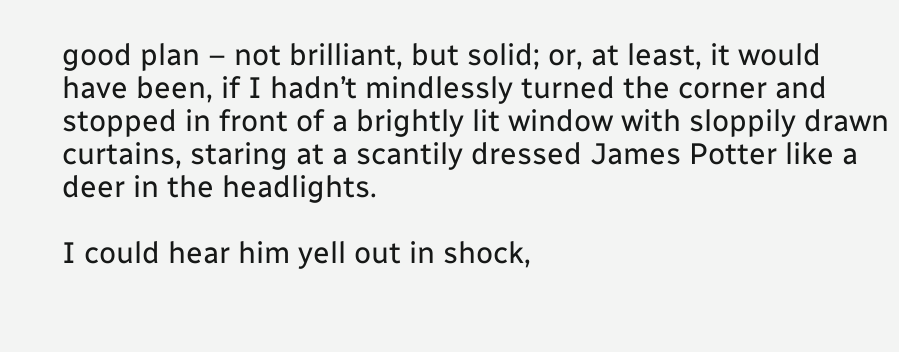good plan – not brilliant, but solid; or, at least, it would have been, if I hadn’t mindlessly turned the corner and stopped in front of a brightly lit window with sloppily drawn curtains, staring at a scantily dressed James Potter like a deer in the headlights.

I could hear him yell out in shock,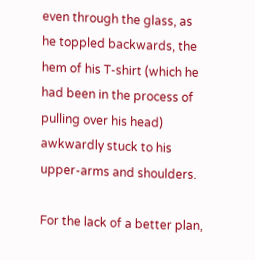even through the glass, as he toppled backwards, the hem of his T-shirt (which he had been in the process of pulling over his head) awkwardly stuck to his upper-arms and shoulders.

For the lack of a better plan,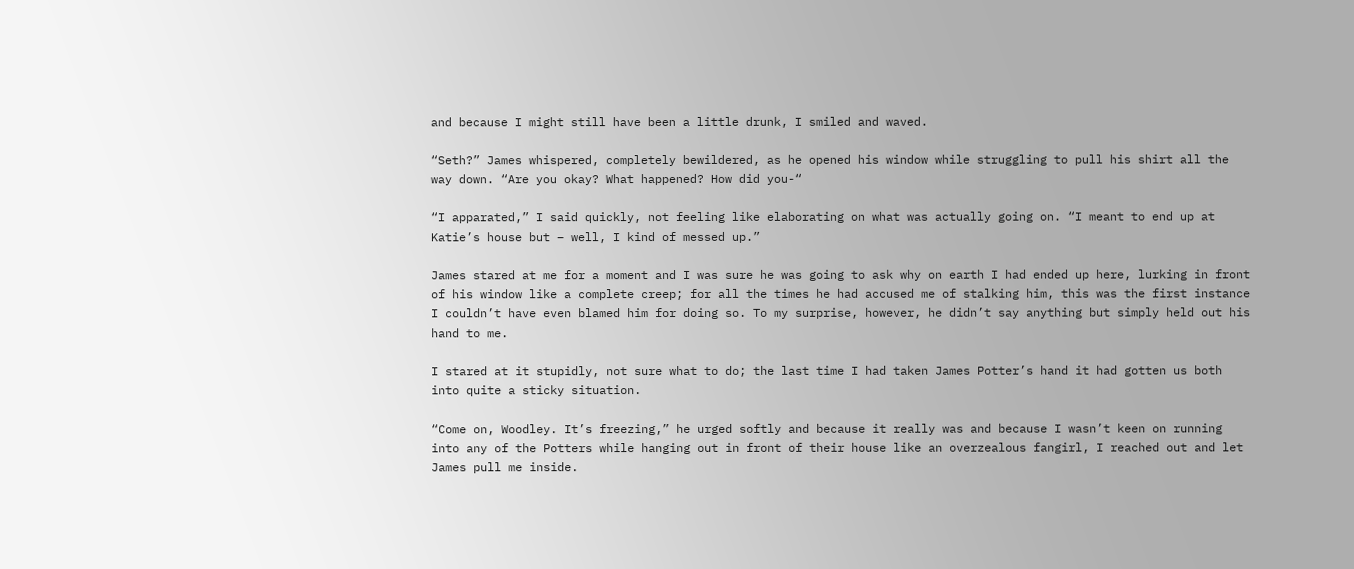and because I might still have been a little drunk, I smiled and waved.

“Seth?” James whispered, completely bewildered, as he opened his window while struggling to pull his shirt all the way down. “Are you okay? What happened? How did you-“

“I apparated,” I said quickly, not feeling like elaborating on what was actually going on. “I meant to end up at Katie’s house but – well, I kind of messed up.”

James stared at me for a moment and I was sure he was going to ask why on earth I had ended up here, lurking in front of his window like a complete creep; for all the times he had accused me of stalking him, this was the first instance I couldn’t have even blamed him for doing so. To my surprise, however, he didn’t say anything but simply held out his hand to me.

I stared at it stupidly, not sure what to do; the last time I had taken James Potter’s hand it had gotten us both into quite a sticky situation.

“Come on, Woodley. It’s freezing,” he urged softly and because it really was and because I wasn’t keen on running into any of the Potters while hanging out in front of their house like an overzealous fangirl, I reached out and let James pull me inside.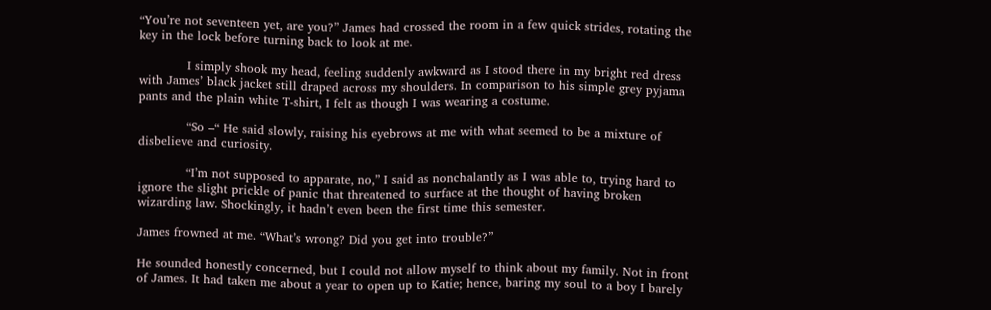“You’re not seventeen yet, are you?” James had crossed the room in a few quick strides, rotating the key in the lock before turning back to look at me.

            I simply shook my head, feeling suddenly awkward as I stood there in my bright red dress with James’ black jacket still draped across my shoulders. In comparison to his simple grey pyjama pants and the plain white T-shirt, I felt as though I was wearing a costume.

            “So –“ He said slowly, raising his eyebrows at me with what seemed to be a mixture of disbelieve and curiosity.

            “I’m not supposed to apparate, no,” I said as nonchalantly as I was able to, trying hard to ignore the slight prickle of panic that threatened to surface at the thought of having broken wizarding law. Shockingly, it hadn’t even been the first time this semester.

James frowned at me. “What’s wrong? Did you get into trouble?”

He sounded honestly concerned, but I could not allow myself to think about my family. Not in front of James. It had taken me about a year to open up to Katie; hence, baring my soul to a boy I barely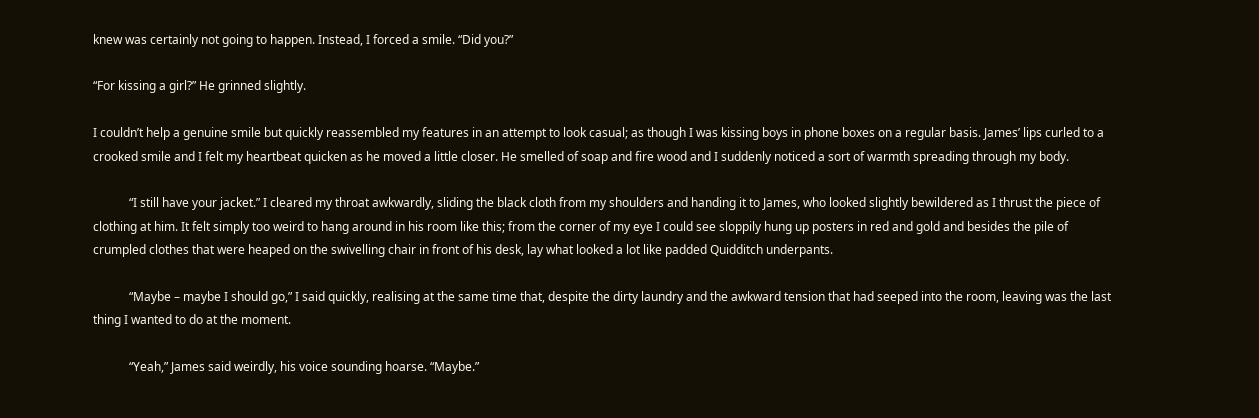knew was certainly not going to happen. Instead, I forced a smile. “Did you?”

“For kissing a girl?” He grinned slightly.

I couldn’t help a genuine smile but quickly reassembled my features in an attempt to look casual; as though I was kissing boys in phone boxes on a regular basis. James’ lips curled to a crooked smile and I felt my heartbeat quicken as he moved a little closer. He smelled of soap and fire wood and I suddenly noticed a sort of warmth spreading through my body.

            “I still have your jacket.” I cleared my throat awkwardly, sliding the black cloth from my shoulders and handing it to James, who looked slightly bewildered as I thrust the piece of clothing at him. It felt simply too weird to hang around in his room like this; from the corner of my eye I could see sloppily hung up posters in red and gold and besides the pile of crumpled clothes that were heaped on the swivelling chair in front of his desk, lay what looked a lot like padded Quidditch underpants.

            “Maybe – maybe I should go,” I said quickly, realising at the same time that, despite the dirty laundry and the awkward tension that had seeped into the room, leaving was the last thing I wanted to do at the moment.

            “Yeah,” James said weirdly, his voice sounding hoarse. “Maybe.”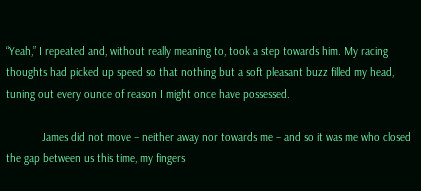“Yeah,” I repeated and, without really meaning to, took a step towards him. My racing thoughts had picked up speed so that nothing but a soft pleasant buzz filled my head, tuning out every ounce of reason I might once have possessed.

            James did not move – neither away nor towards me – and so it was me who closed the gap between us this time, my fingers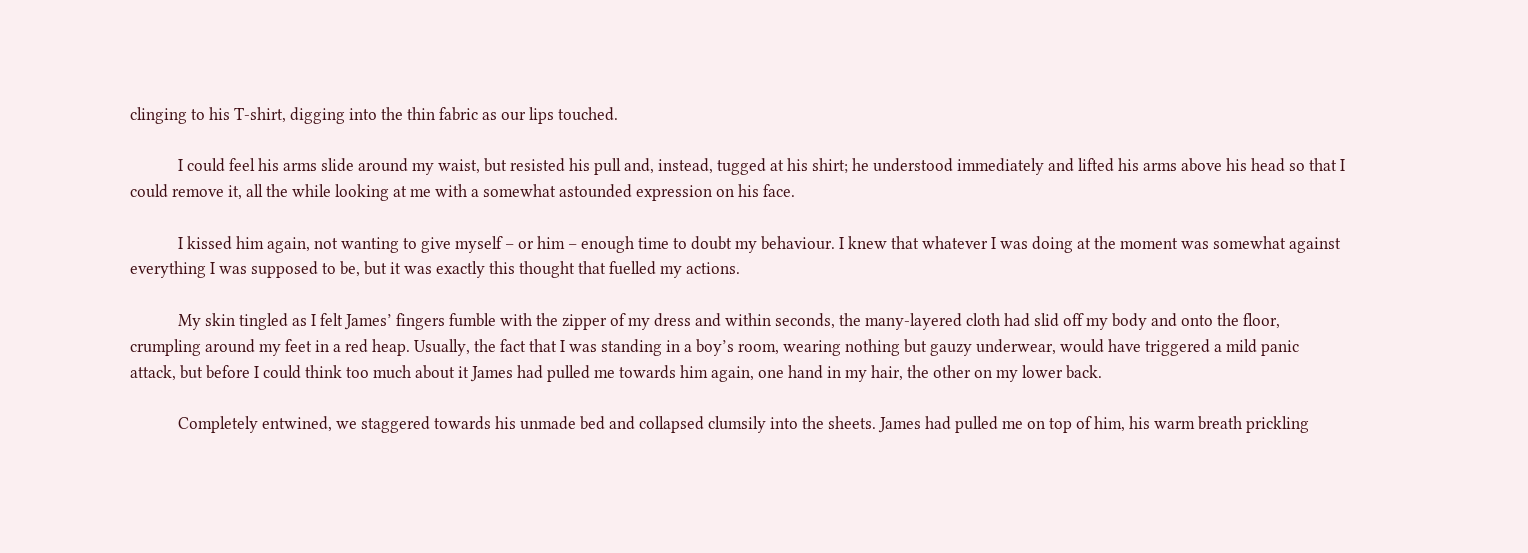clinging to his T-shirt, digging into the thin fabric as our lips touched.

            I could feel his arms slide around my waist, but resisted his pull and, instead, tugged at his shirt; he understood immediately and lifted his arms above his head so that I could remove it, all the while looking at me with a somewhat astounded expression on his face.

            I kissed him again, not wanting to give myself – or him – enough time to doubt my behaviour. I knew that whatever I was doing at the moment was somewhat against everything I was supposed to be, but it was exactly this thought that fuelled my actions.

            My skin tingled as I felt James’ fingers fumble with the zipper of my dress and within seconds, the many-layered cloth had slid off my body and onto the floor, crumpling around my feet in a red heap. Usually, the fact that I was standing in a boy’s room, wearing nothing but gauzy underwear, would have triggered a mild panic attack, but before I could think too much about it James had pulled me towards him again, one hand in my hair, the other on my lower back.

            Completely entwined, we staggered towards his unmade bed and collapsed clumsily into the sheets. James had pulled me on top of him, his warm breath prickling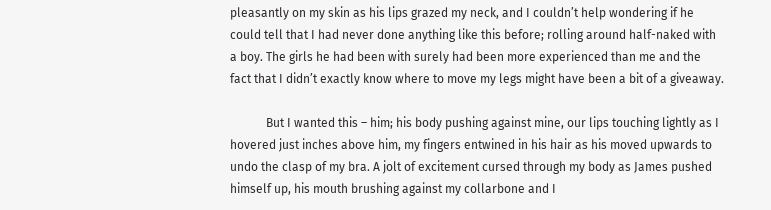pleasantly on my skin as his lips grazed my neck, and I couldn’t help wondering if he could tell that I had never done anything like this before; rolling around half-naked with a boy. The girls he had been with surely had been more experienced than me and the fact that I didn’t exactly know where to move my legs might have been a bit of a giveaway.

            But I wanted this – him; his body pushing against mine, our lips touching lightly as I hovered just inches above him, my fingers entwined in his hair as his moved upwards to undo the clasp of my bra. A jolt of excitement cursed through my body as James pushed himself up, his mouth brushing against my collarbone and I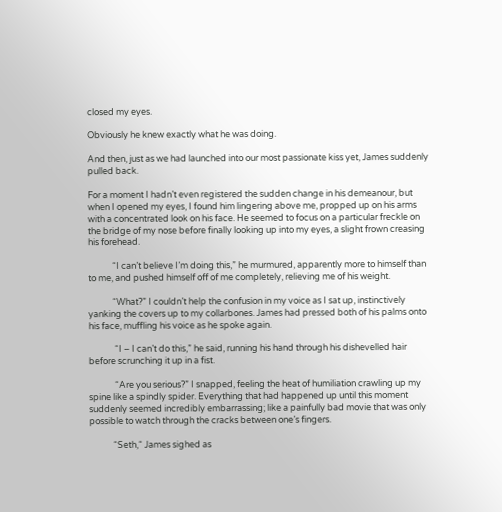closed my eyes.

Obviously he knew exactly what he was doing.

And then, just as we had launched into our most passionate kiss yet, James suddenly pulled back.

For a moment I hadn’t even registered the sudden change in his demeanour, but when I opened my eyes, I found him lingering above me, propped up on his arms with a concentrated look on his face. He seemed to focus on a particular freckle on the bridge of my nose before finally looking up into my eyes, a slight frown creasing his forehead.

            “I can’t believe I’m doing this,” he murmured, apparently more to himself than to me, and pushed himself off of me completely, relieving me of his weight.

            “What?” I couldn’t help the confusion in my voice as I sat up, instinctively yanking the covers up to my collarbones. James had pressed both of his palms onto his face, muffling his voice as he spoke again.

             “I – I can’t do this,” he said, running his hand through his dishevelled hair before scrunching it up in a fist.

             “Are you serious?” I snapped, feeling the heat of humiliation crawling up my spine like a spindly spider. Everything that had happened up until this moment suddenly seemed incredibly embarrassing; like a painfully bad movie that was only possible to watch through the cracks between one’s fingers.

            “Seth,“ James sighed as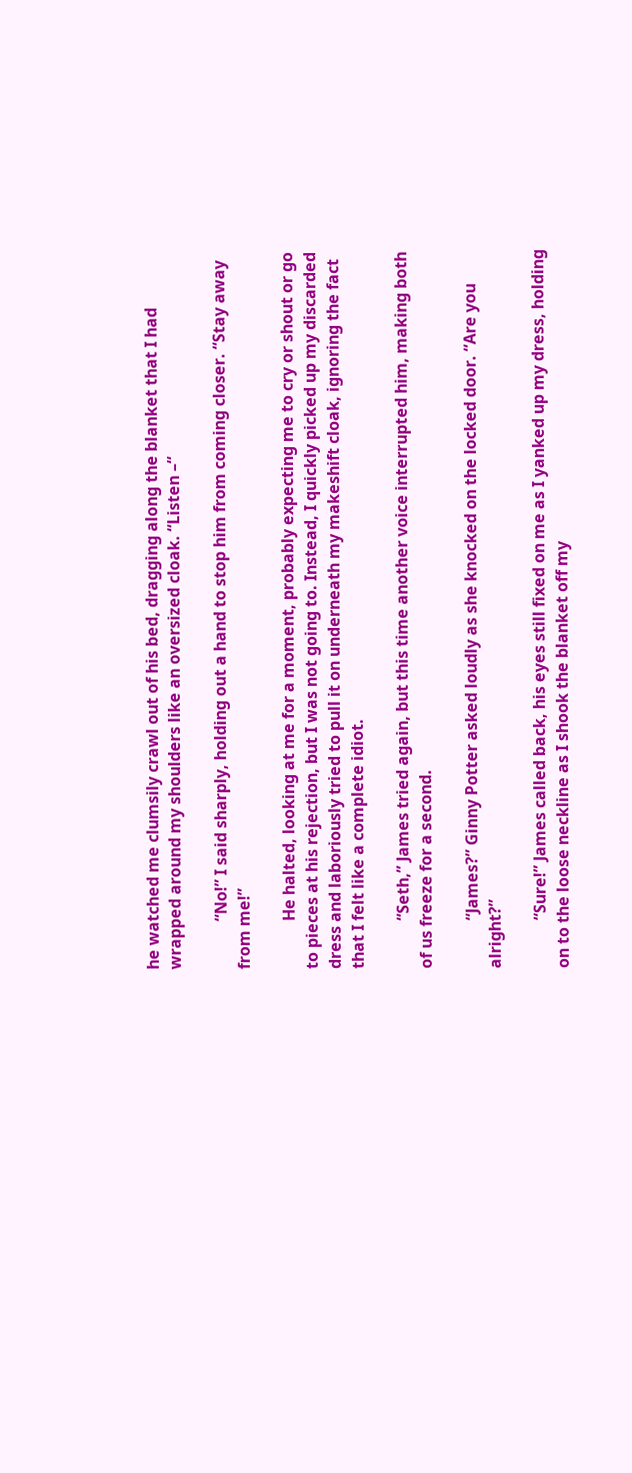he watched me clumsily crawl out of his bed, dragging along the blanket that I had wrapped around my shoulders like an oversized cloak. “Listen –“

            “No!” I said sharply, holding out a hand to stop him from coming closer. “Stay away from me!”

            He halted, looking at me for a moment, probably expecting me to cry or shout or go to pieces at his rejection, but I was not going to. Instead, I quickly picked up my discarded dress and laboriously tried to pull it on underneath my makeshift cloak, ignoring the fact that I felt like a complete idiot.

            “Seth,” James tried again, but this time another voice interrupted him, making both of us freeze for a second.

            “James?” Ginny Potter asked loudly as she knocked on the locked door. “Are you alright?”

            “Sure!” James called back, his eyes still fixed on me as I yanked up my dress, holding on to the loose neckline as I shook the blanket off my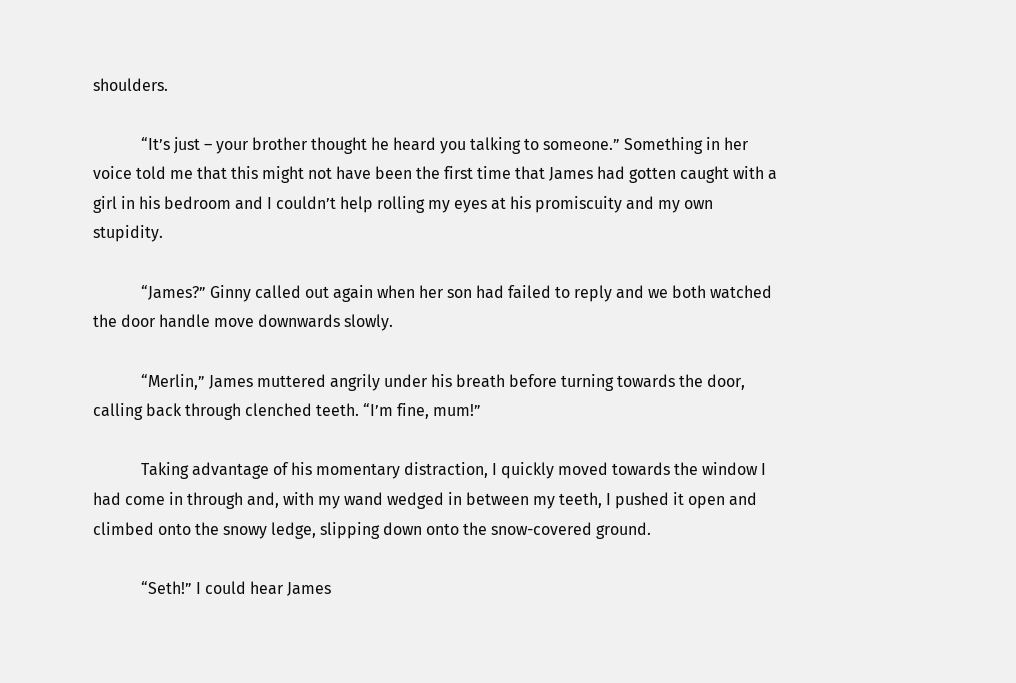shoulders.

            “It’s just – your brother thought he heard you talking to someone.” Something in her voice told me that this might not have been the first time that James had gotten caught with a girl in his bedroom and I couldn’t help rolling my eyes at his promiscuity and my own stupidity.

            “James?” Ginny called out again when her son had failed to reply and we both watched the door handle move downwards slowly.

            “Merlin,” James muttered angrily under his breath before turning towards the door, calling back through clenched teeth. “I’m fine, mum!”

            Taking advantage of his momentary distraction, I quickly moved towards the window I had come in through and, with my wand wedged in between my teeth, I pushed it open and climbed onto the snowy ledge, slipping down onto the snow-covered ground.

            “Seth!” I could hear James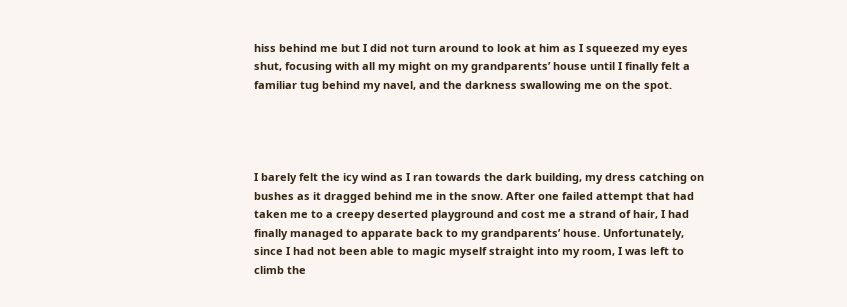hiss behind me but I did not turn around to look at him as I squeezed my eyes shut, focusing with all my might on my grandparents’ house until I finally felt a familiar tug behind my navel, and the darkness swallowing me on the spot.




I barely felt the icy wind as I ran towards the dark building, my dress catching on bushes as it dragged behind me in the snow. After one failed attempt that had taken me to a creepy deserted playground and cost me a strand of hair, I had finally managed to apparate back to my grandparents’ house. Unfortunately, since I had not been able to magic myself straight into my room, I was left to climb the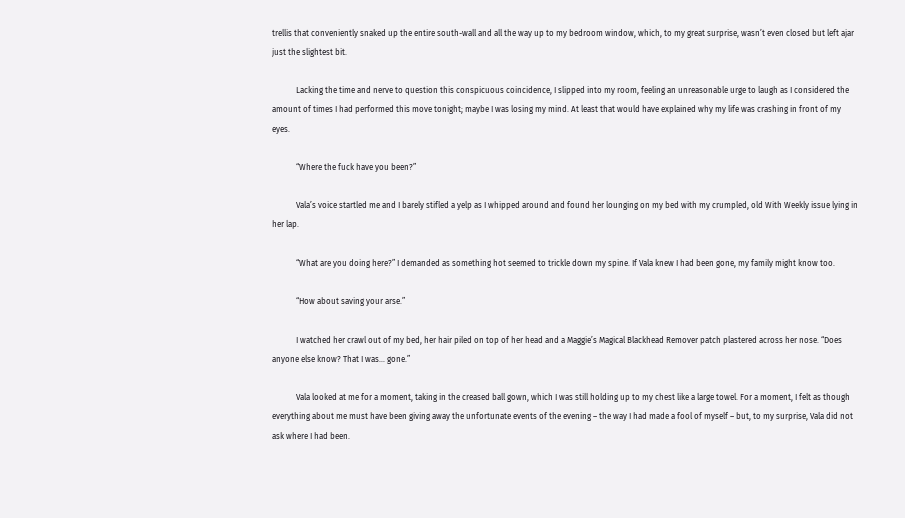trellis that conveniently snaked up the entire south-wall and all the way up to my bedroom window, which, to my great surprise, wasn’t even closed but left ajar just the slightest bit.

            Lacking the time and nerve to question this conspicuous coincidence, I slipped into my room, feeling an unreasonable urge to laugh as I considered the amount of times I had performed this move tonight; maybe I was losing my mind. At least that would have explained why my life was crashing in front of my eyes.

            “Where the fuck have you been?”

            Vala’s voice startled me and I barely stifled a yelp as I whipped around and found her lounging on my bed with my crumpled, old With Weekly issue lying in her lap.

            “What are you doing here?” I demanded as something hot seemed to trickle down my spine. If Vala knew I had been gone, my family might know too.

            “How about saving your arse.”

            I watched her crawl out of my bed, her hair piled on top of her head and a Maggie’s Magical Blackhead Remover patch plastered across her nose. “Does anyone else know? That I was… gone.”

            Vala looked at me for a moment, taking in the creased ball gown, which I was still holding up to my chest like a large towel. For a moment, I felt as though everything about me must have been giving away the unfortunate events of the evening – the way I had made a fool of myself – but, to my surprise, Vala did not ask where I had been.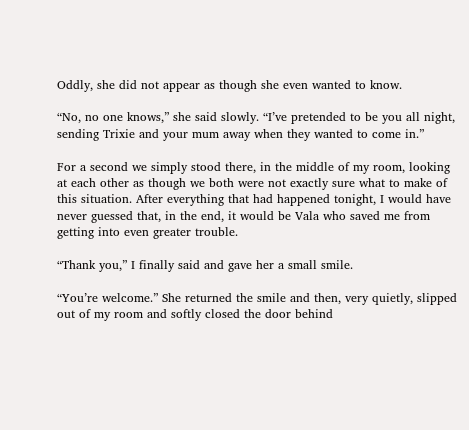Oddly, she did not appear as though she even wanted to know.

“No, no one knows,” she said slowly. “I’ve pretended to be you all night, sending Trixie and your mum away when they wanted to come in.”

For a second we simply stood there, in the middle of my room, looking at each other as though we both were not exactly sure what to make of this situation. After everything that had happened tonight, I would have never guessed that, in the end, it would be Vala who saved me from getting into even greater trouble.

“Thank you,” I finally said and gave her a small smile.

“You’re welcome.” She returned the smile and then, very quietly, slipped out of my room and softly closed the door behind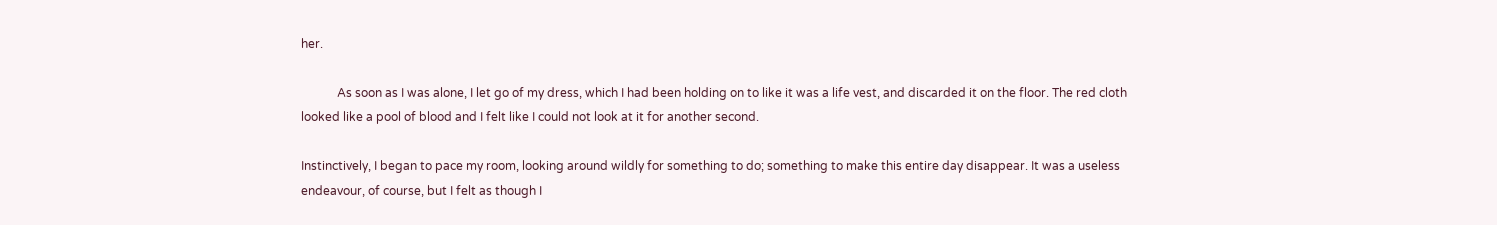her.

            As soon as I was alone, I let go of my dress, which I had been holding on to like it was a life vest, and discarded it on the floor. The red cloth looked like a pool of blood and I felt like I could not look at it for another second.

Instinctively, I began to pace my room, looking around wildly for something to do; something to make this entire day disappear. It was a useless endeavour, of course, but I felt as though I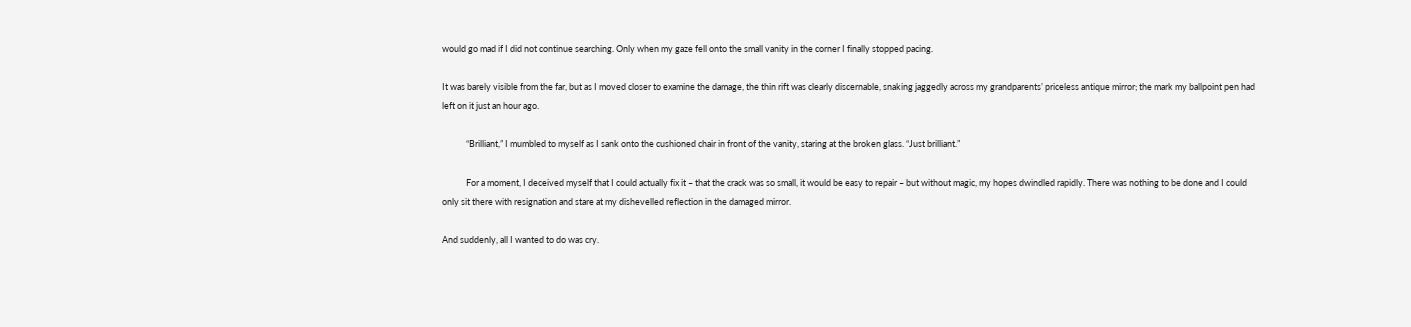would go mad if I did not continue searching. Only when my gaze fell onto the small vanity in the corner I finally stopped pacing.

It was barely visible from the far, but as I moved closer to examine the damage, the thin rift was clearly discernable, snaking jaggedly across my grandparents’ priceless antique mirror; the mark my ballpoint pen had left on it just an hour ago.

            “Brilliant,” I mumbled to myself as I sank onto the cushioned chair in front of the vanity, staring at the broken glass. “Just brilliant.”

            For a moment, I deceived myself that I could actually fix it – that the crack was so small, it would be easy to repair – but without magic, my hopes dwindled rapidly. There was nothing to be done and I could only sit there with resignation and stare at my dishevelled reflection in the damaged mirror.

And suddenly, all I wanted to do was cry.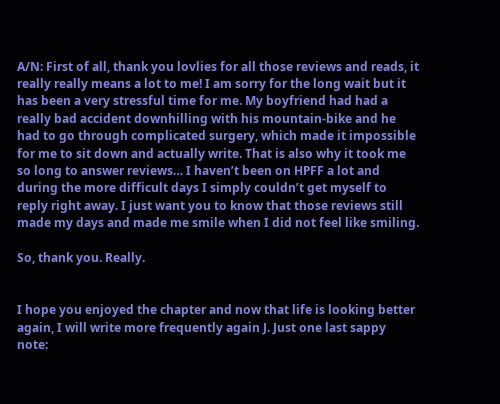A/N: First of all, thank you lovlies for all those reviews and reads, it really really means a lot to me! I am sorry for the long wait but it has been a very stressful time for me. My boyfriend had had a really bad accident downhilling with his mountain-bike and he had to go through complicated surgery, which made it impossible for me to sit down and actually write. That is also why it took me so long to answer reviews… I haven’t been on HPFF a lot and during the more difficult days I simply couldn’t get myself to reply right away. I just want you to know that those reviews still made my days and made me smile when I did not feel like smiling.

So, thank you. Really.


I hope you enjoyed the chapter and now that life is looking better again, I will write more frequently again J. Just one last sappy note: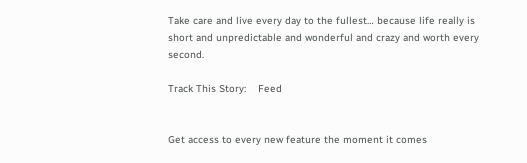Take care and live every day to the fullest… because life really is short and unpredictable and wonderful and crazy and worth every second.

Track This Story:    Feed


Get access to every new feature the moment it comes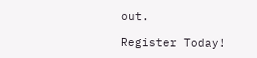out.

Register Today!